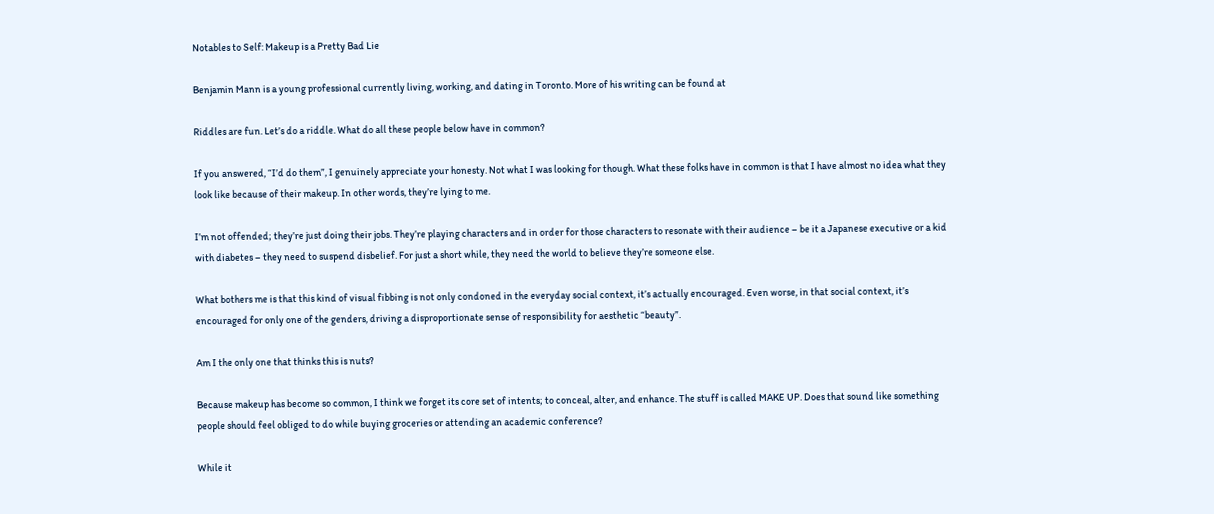Notables to Self: Makeup is a Pretty Bad Lie

Benjamin Mann is a young professional currently living, working, and dating in Toronto. More of his writing can be found at

Riddles are fun. Let’s do a riddle. What do all these people below have in common?

If you answered, “I’d do them”, I genuinely appreciate your honesty. Not what I was looking for though. What these folks have in common is that I have almost no idea what they look like because of their makeup. In other words, they’re lying to me.

I’m not offended; they’re just doing their jobs. They’re playing characters and in order for those characters to resonate with their audience – be it a Japanese executive or a kid with diabetes – they need to suspend disbelief. For just a short while, they need the world to believe they’re someone else.

What bothers me is that this kind of visual fibbing is not only condoned in the everyday social context, it’s actually encouraged. Even worse, in that social context, it’s encouraged for only one of the genders, driving a disproportionate sense of responsibility for aesthetic “beauty”.

Am I the only one that thinks this is nuts?

Because makeup has become so common, I think we forget its core set of intents; to conceal, alter, and enhance. The stuff is called MAKE UP. Does that sound like something people should feel obliged to do while buying groceries or attending an academic conference?

While it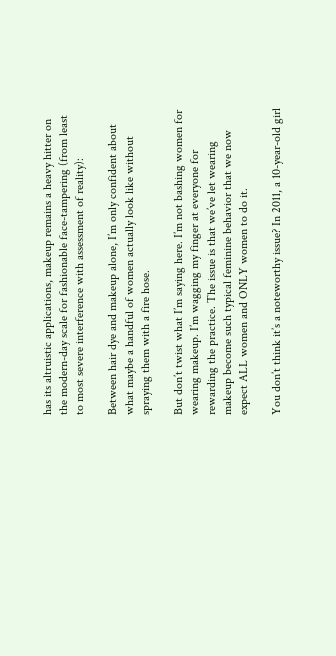has its altruistic applications, makeup remains a heavy hitter on the modern-day scale for fashionable face-tampering (from least to most severe interference with assessment of reality):

Between hair dye and makeup alone, I’m only confident about what maybe a handful of women actually look like without spraying them with a fire hose.

But don’t twist what I’m saying here. I’m not bashing women for wearing makeup. I’m wagging my finger at everyone for rewarding the practice. The issue is that we’ve let wearing makeup become such typical feminine behavior that we now expect ALL women and ONLY women to do it.

You don’t think it’s a noteworthy issue? In 2011, a 10-year-old girl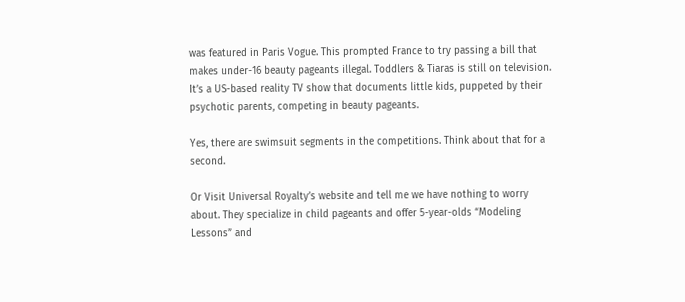was featured in Paris Vogue. This prompted France to try passing a bill that makes under-16 beauty pageants illegal. Toddlers & Tiaras is still on television. It’s a US-based reality TV show that documents little kids, puppeted by their psychotic parents, competing in beauty pageants.

Yes, there are swimsuit segments in the competitions. Think about that for a second.

Or Visit Universal Royalty’s website and tell me we have nothing to worry about. They specialize in child pageants and offer 5-year-olds “Modeling Lessons” and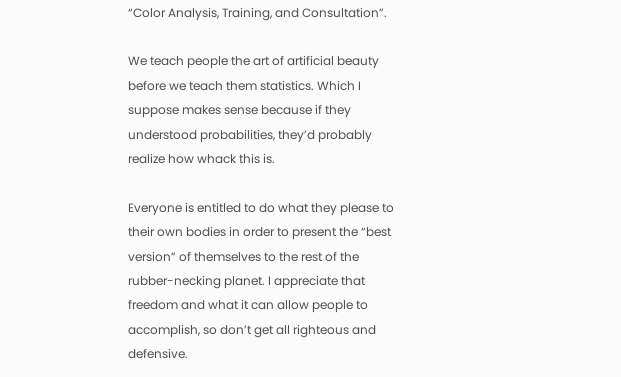“Color Analysis, Training, and Consultation”.

We teach people the art of artificial beauty before we teach them statistics. Which I suppose makes sense because if they understood probabilities, they’d probably realize how whack this is.

Everyone is entitled to do what they please to their own bodies in order to present the “best version” of themselves to the rest of the rubber-necking planet. I appreciate that freedom and what it can allow people to accomplish, so don’t get all righteous and defensive.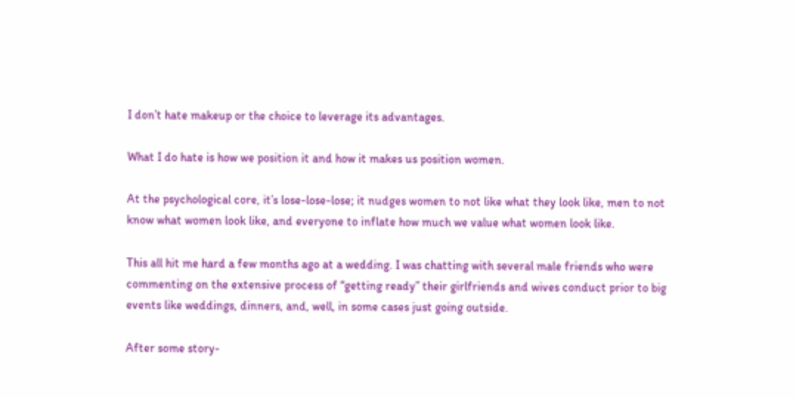I don’t hate makeup or the choice to leverage its advantages.

What I do hate is how we position it and how it makes us position women.

At the psychological core, it’s lose-lose-lose; it nudges women to not like what they look like, men to not know what women look like, and everyone to inflate how much we value what women look like.

This all hit me hard a few months ago at a wedding. I was chatting with several male friends who were commenting on the extensive process of “getting ready” their girlfriends and wives conduct prior to big events like weddings, dinners, and, well, in some cases just going outside.

After some story-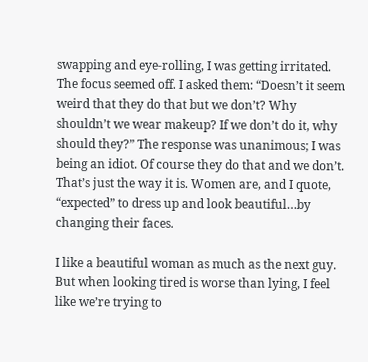swapping and eye-rolling, I was getting irritated. The focus seemed off. I asked them: “Doesn’t it seem weird that they do that but we don’t? Why shouldn’t we wear makeup? If we don’t do it, why should they?” The response was unanimous; I was being an idiot. Of course they do that and we don’t. That’s just the way it is. Women are, and I quote, “expected” to dress up and look beautiful…by changing their faces.

I like a beautiful woman as much as the next guy. But when looking tired is worse than lying, I feel like we’re trying to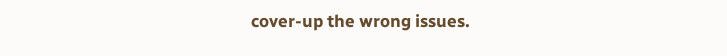cover-up the wrong issues.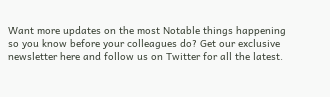Want more updates on the most Notable things happening so you know before your colleagues do? Get our exclusive newsletter here and follow us on Twitter for all the latest.